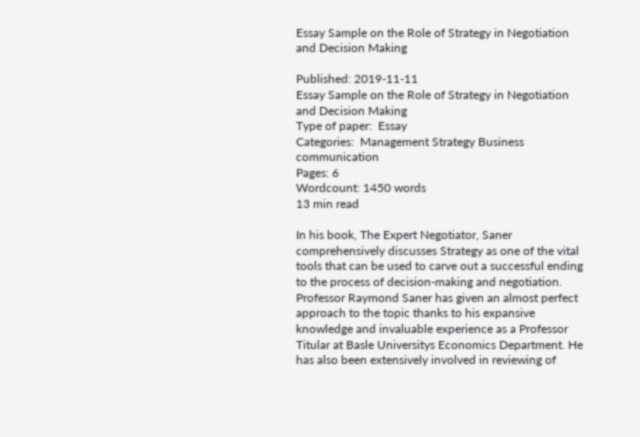Essay Sample on the Role of Strategy in Negotiation and Decision Making

Published: 2019-11-11
Essay Sample on the Role of Strategy in Negotiation and Decision Making
Type of paper:  Essay
Categories:  Management Strategy Business communication
Pages: 6
Wordcount: 1450 words
13 min read

In his book, The Expert Negotiator, Saner comprehensively discusses Strategy as one of the vital tools that can be used to carve out a successful ending to the process of decision-making and negotiation. Professor Raymond Saner has given an almost perfect approach to the topic thanks to his expansive knowledge and invaluable experience as a Professor Titular at Basle Universitys Economics Department. He has also been extensively involved in reviewing of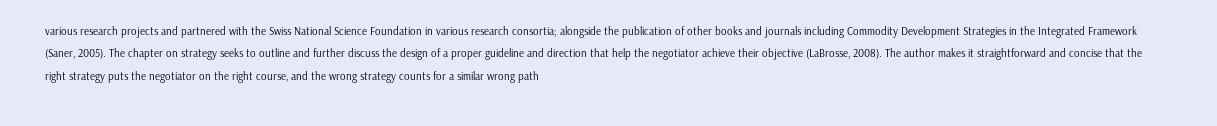various research projects and partnered with the Swiss National Science Foundation in various research consortia; alongside the publication of other books and journals including Commodity Development Strategies in the Integrated Framework (Saner, 2005). The chapter on strategy seeks to outline and further discuss the design of a proper guideline and direction that help the negotiator achieve their objective (LaBrosse, 2008). The author makes it straightforward and concise that the right strategy puts the negotiator on the right course, and the wrong strategy counts for a similar wrong path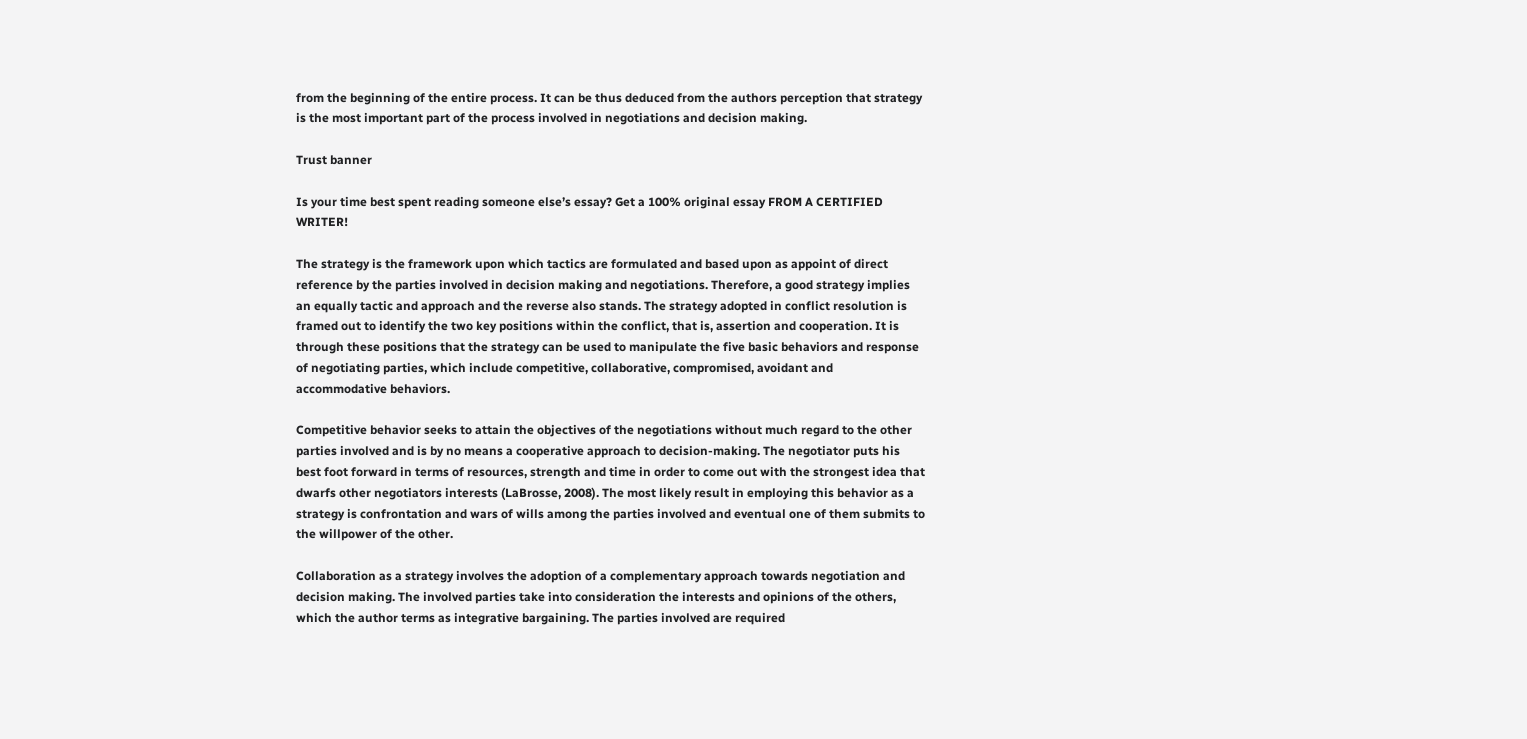from the beginning of the entire process. It can be thus deduced from the authors perception that strategy is the most important part of the process involved in negotiations and decision making.

Trust banner

Is your time best spent reading someone else’s essay? Get a 100% original essay FROM A CERTIFIED WRITER!

The strategy is the framework upon which tactics are formulated and based upon as appoint of direct reference by the parties involved in decision making and negotiations. Therefore, a good strategy implies an equally tactic and approach and the reverse also stands. The strategy adopted in conflict resolution is framed out to identify the two key positions within the conflict, that is, assertion and cooperation. It is through these positions that the strategy can be used to manipulate the five basic behaviors and response of negotiating parties, which include competitive, collaborative, compromised, avoidant and accommodative behaviors.

Competitive behavior seeks to attain the objectives of the negotiations without much regard to the other parties involved and is by no means a cooperative approach to decision-making. The negotiator puts his best foot forward in terms of resources, strength and time in order to come out with the strongest idea that dwarfs other negotiators interests (LaBrosse, 2008). The most likely result in employing this behavior as a strategy is confrontation and wars of wills among the parties involved and eventual one of them submits to the willpower of the other.

Collaboration as a strategy involves the adoption of a complementary approach towards negotiation and decision making. The involved parties take into consideration the interests and opinions of the others, which the author terms as integrative bargaining. The parties involved are required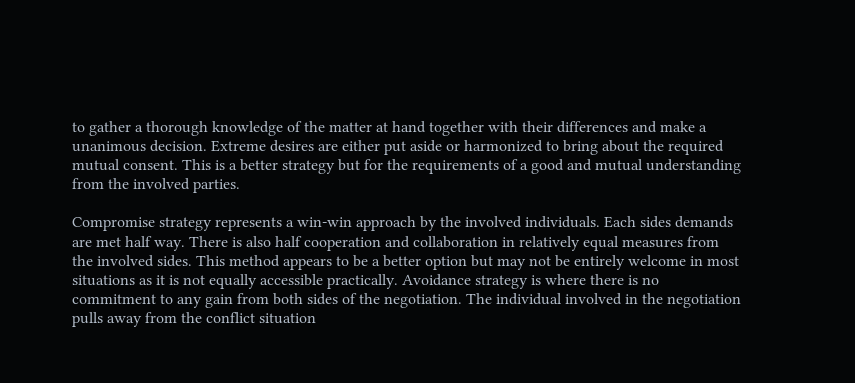to gather a thorough knowledge of the matter at hand together with their differences and make a unanimous decision. Extreme desires are either put aside or harmonized to bring about the required mutual consent. This is a better strategy but for the requirements of a good and mutual understanding from the involved parties.

Compromise strategy represents a win-win approach by the involved individuals. Each sides demands are met half way. There is also half cooperation and collaboration in relatively equal measures from the involved sides. This method appears to be a better option but may not be entirely welcome in most situations as it is not equally accessible practically. Avoidance strategy is where there is no commitment to any gain from both sides of the negotiation. The individual involved in the negotiation pulls away from the conflict situation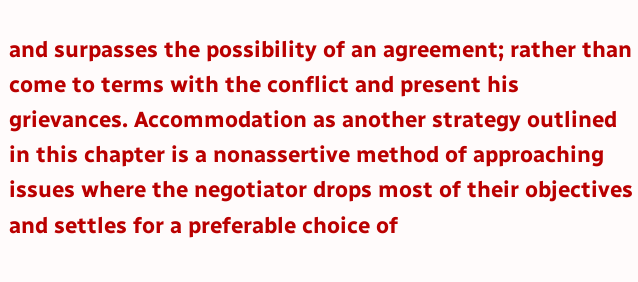and surpasses the possibility of an agreement; rather than come to terms with the conflict and present his grievances. Accommodation as another strategy outlined in this chapter is a nonassertive method of approaching issues where the negotiator drops most of their objectives and settles for a preferable choice of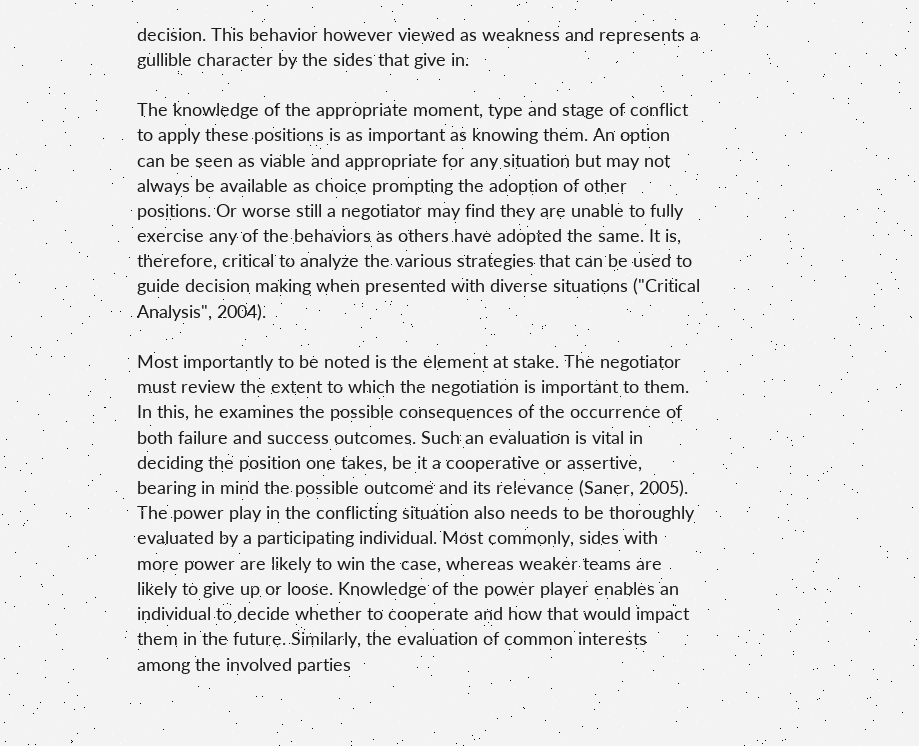decision. This behavior however viewed as weakness and represents a gullible character by the sides that give in.

The knowledge of the appropriate moment, type and stage of conflict to apply these positions is as important as knowing them. An option can be seen as viable and appropriate for any situation but may not always be available as choice prompting the adoption of other positions. Or worse still a negotiator may find they are unable to fully exercise any of the behaviors as others have adopted the same. It is, therefore, critical to analyze the various strategies that can be used to guide decision making when presented with diverse situations ("Critical Analysis", 2004).

Most importantly to be noted is the element at stake. The negotiator must review the extent to which the negotiation is important to them. In this, he examines the possible consequences of the occurrence of both failure and success outcomes. Such an evaluation is vital in deciding the position one takes, be it a cooperative or assertive, bearing in mind the possible outcome and its relevance (Saner, 2005). The power play in the conflicting situation also needs to be thoroughly evaluated by a participating individual. Most commonly, sides with more power are likely to win the case, whereas weaker teams are likely to give up or loose. Knowledge of the power player enables an individual to decide whether to cooperate and how that would impact them in the future. Similarly, the evaluation of common interests among the involved parties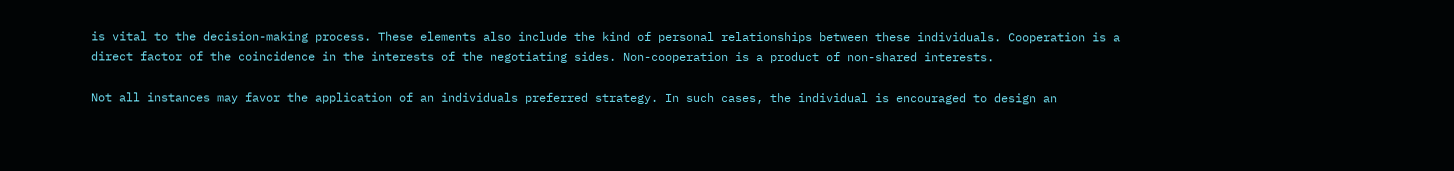is vital to the decision-making process. These elements also include the kind of personal relationships between these individuals. Cooperation is a direct factor of the coincidence in the interests of the negotiating sides. Non-cooperation is a product of non-shared interests.

Not all instances may favor the application of an individuals preferred strategy. In such cases, the individual is encouraged to design an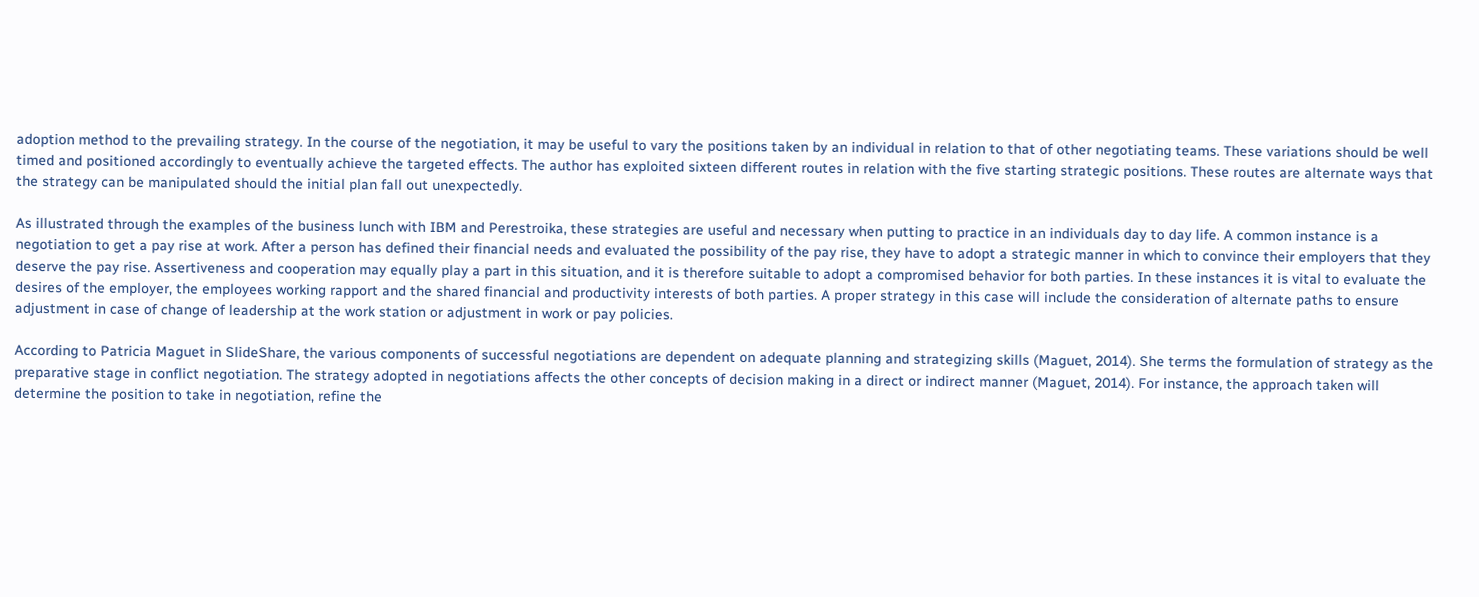adoption method to the prevailing strategy. In the course of the negotiation, it may be useful to vary the positions taken by an individual in relation to that of other negotiating teams. These variations should be well timed and positioned accordingly to eventually achieve the targeted effects. The author has exploited sixteen different routes in relation with the five starting strategic positions. These routes are alternate ways that the strategy can be manipulated should the initial plan fall out unexpectedly.

As illustrated through the examples of the business lunch with IBM and Perestroika, these strategies are useful and necessary when putting to practice in an individuals day to day life. A common instance is a negotiation to get a pay rise at work. After a person has defined their financial needs and evaluated the possibility of the pay rise, they have to adopt a strategic manner in which to convince their employers that they deserve the pay rise. Assertiveness and cooperation may equally play a part in this situation, and it is therefore suitable to adopt a compromised behavior for both parties. In these instances it is vital to evaluate the desires of the employer, the employees working rapport and the shared financial and productivity interests of both parties. A proper strategy in this case will include the consideration of alternate paths to ensure adjustment in case of change of leadership at the work station or adjustment in work or pay policies.

According to Patricia Maguet in SlideShare, the various components of successful negotiations are dependent on adequate planning and strategizing skills (Maguet, 2014). She terms the formulation of strategy as the preparative stage in conflict negotiation. The strategy adopted in negotiations affects the other concepts of decision making in a direct or indirect manner (Maguet, 2014). For instance, the approach taken will determine the position to take in negotiation, refine the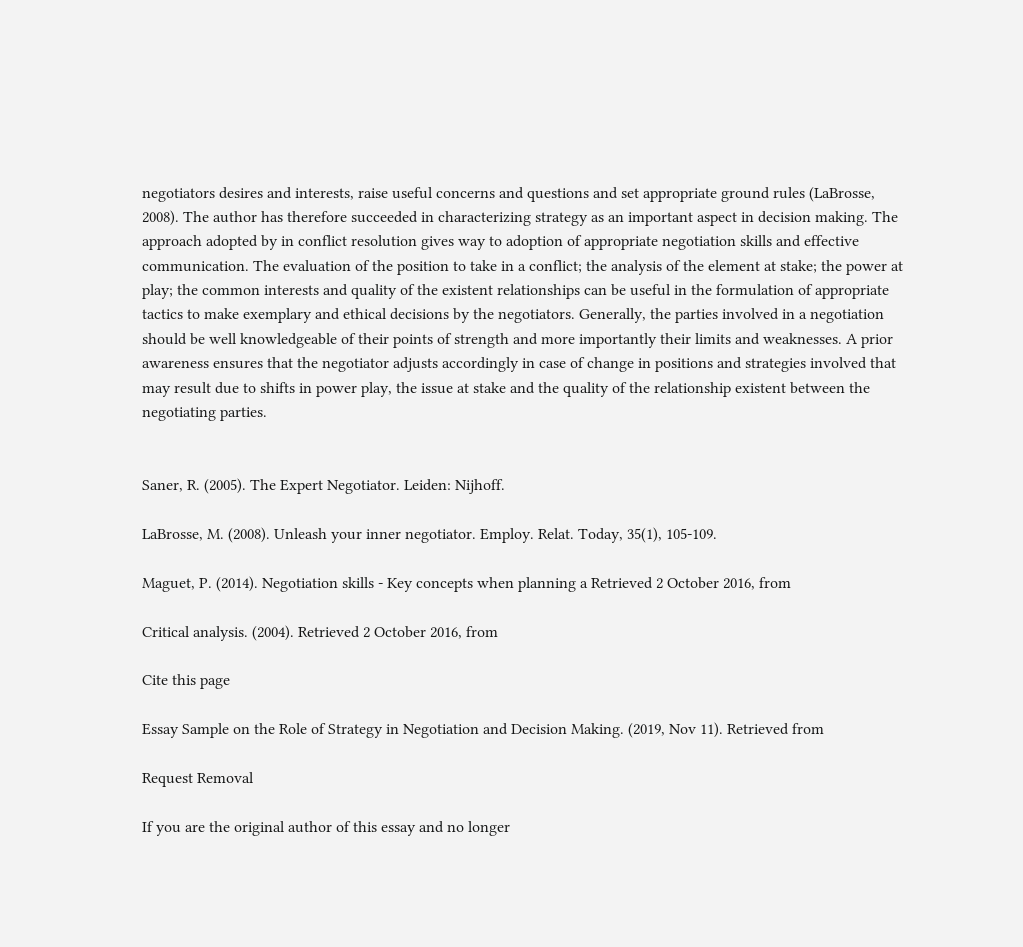negotiators desires and interests, raise useful concerns and questions and set appropriate ground rules (LaBrosse, 2008). The author has therefore succeeded in characterizing strategy as an important aspect in decision making. The approach adopted by in conflict resolution gives way to adoption of appropriate negotiation skills and effective communication. The evaluation of the position to take in a conflict; the analysis of the element at stake; the power at play; the common interests and quality of the existent relationships can be useful in the formulation of appropriate tactics to make exemplary and ethical decisions by the negotiators. Generally, the parties involved in a negotiation should be well knowledgeable of their points of strength and more importantly their limits and weaknesses. A prior awareness ensures that the negotiator adjusts accordingly in case of change in positions and strategies involved that may result due to shifts in power play, the issue at stake and the quality of the relationship existent between the negotiating parties.


Saner, R. (2005). The Expert Negotiator. Leiden: Nijhoff.

LaBrosse, M. (2008). Unleash your inner negotiator. Employ. Relat. Today, 35(1), 105-109.

Maguet, P. (2014). Negotiation skills - Key concepts when planning a Retrieved 2 October 2016, from

Critical analysis. (2004). Retrieved 2 October 2016, from

Cite this page

Essay Sample on the Role of Strategy in Negotiation and Decision Making. (2019, Nov 11). Retrieved from

Request Removal

If you are the original author of this essay and no longer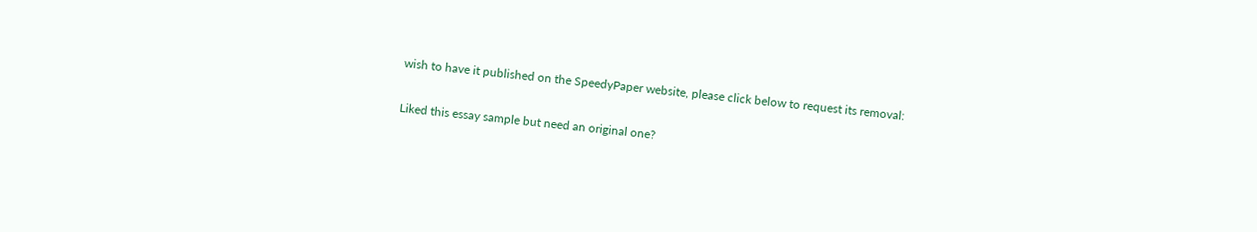wish to have it published on the SpeedyPaper website, please click below to request its removal:

Liked this essay sample but need an original one?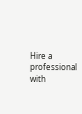Hire a professional with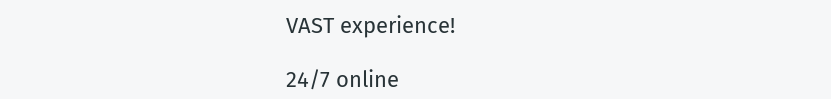VAST experience!

24/7 online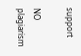support

NO plagiarism